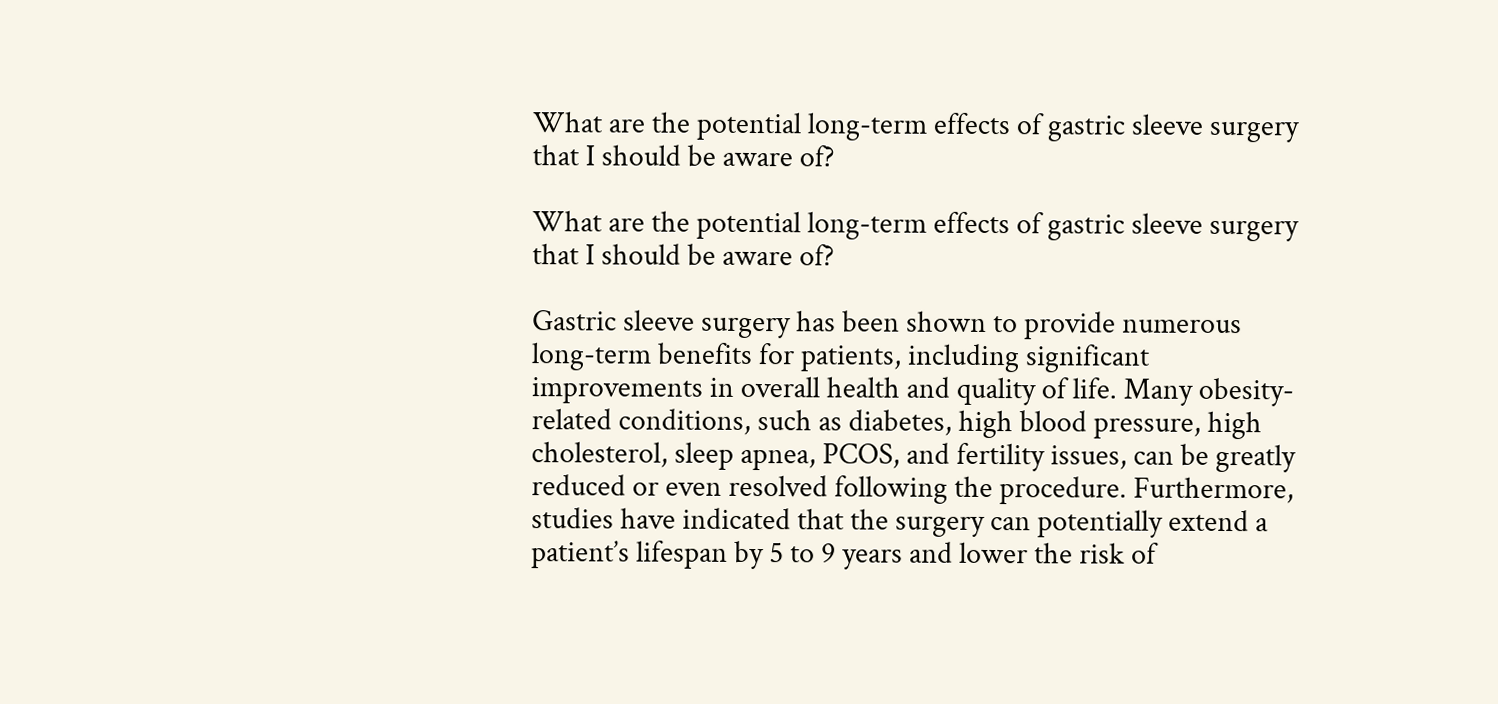What are the potential long-term effects of gastric sleeve surgery that I should be aware of?

What are the potential long-term effects of gastric sleeve surgery that I should be aware of?

Gastric sleeve surgery has been shown to provide numerous long-term benefits for patients, including significant improvements in overall health and quality of life. Many obesity-related conditions, such as diabetes, high blood pressure, high cholesterol, sleep apnea, PCOS, and fertility issues, can be greatly reduced or even resolved following the procedure. Furthermore, studies have indicated that the surgery can potentially extend a patient’s lifespan by 5 to 9 years and lower the risk of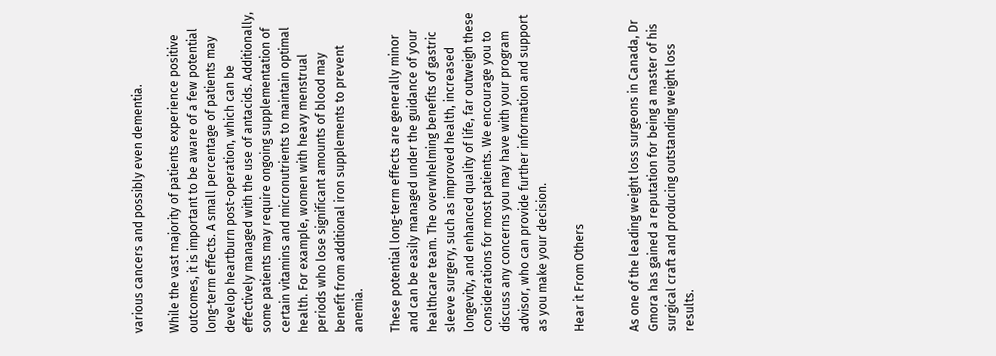various cancers and possibly even dementia.

While the vast majority of patients experience positive outcomes, it is important to be aware of a few potential long-term effects. A small percentage of patients may develop heartburn post-operation, which can be effectively managed with the use of antacids. Additionally, some patients may require ongoing supplementation of certain vitamins and micronutrients to maintain optimal health. For example, women with heavy menstrual periods who lose significant amounts of blood may benefit from additional iron supplements to prevent anemia.

These potential long-term effects are generally minor and can be easily managed under the guidance of your healthcare team. The overwhelming benefits of gastric sleeve surgery, such as improved health, increased longevity, and enhanced quality of life, far outweigh these considerations for most patients. We encourage you to discuss any concerns you may have with your program advisor, who can provide further information and support as you make your decision.

Hear it From Others


As one of the leading weight loss surgeons in Canada, Dr Gmora has gained a reputation for being a master of his surgical craft and producing outstanding weight loss results.